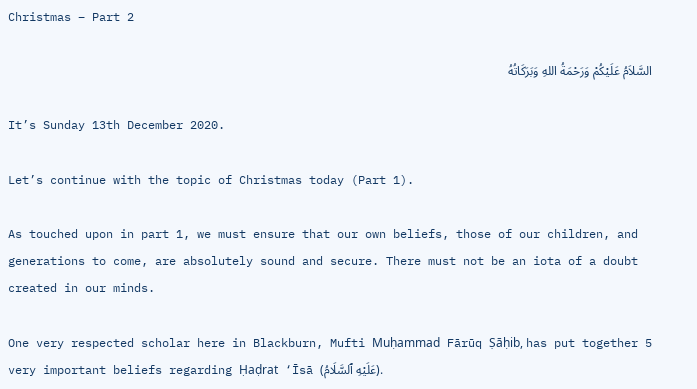Christmas – Part 2

السَّلاَمُ عَلَيْكُمْ وَرَحْمَةُ اللهِ وَبَرَكَاتُهُ

It’s Sunday 13th December 2020.

Let’s continue with the topic of Christmas today (Part 1).

As touched upon in part 1, we must ensure that our own beliefs, those of our children, and generations to come, are absolutely sound and secure. There must not be an iota of a doubt created in our minds.

One very respected scholar here in Blackburn, Mufti Muḥammad Fārūq Ṣāḥib, has put together 5 very important beliefs regarding Ḥaḍrat ‘Īsā (عَلَيْهِ ٱلسَّلَامُ).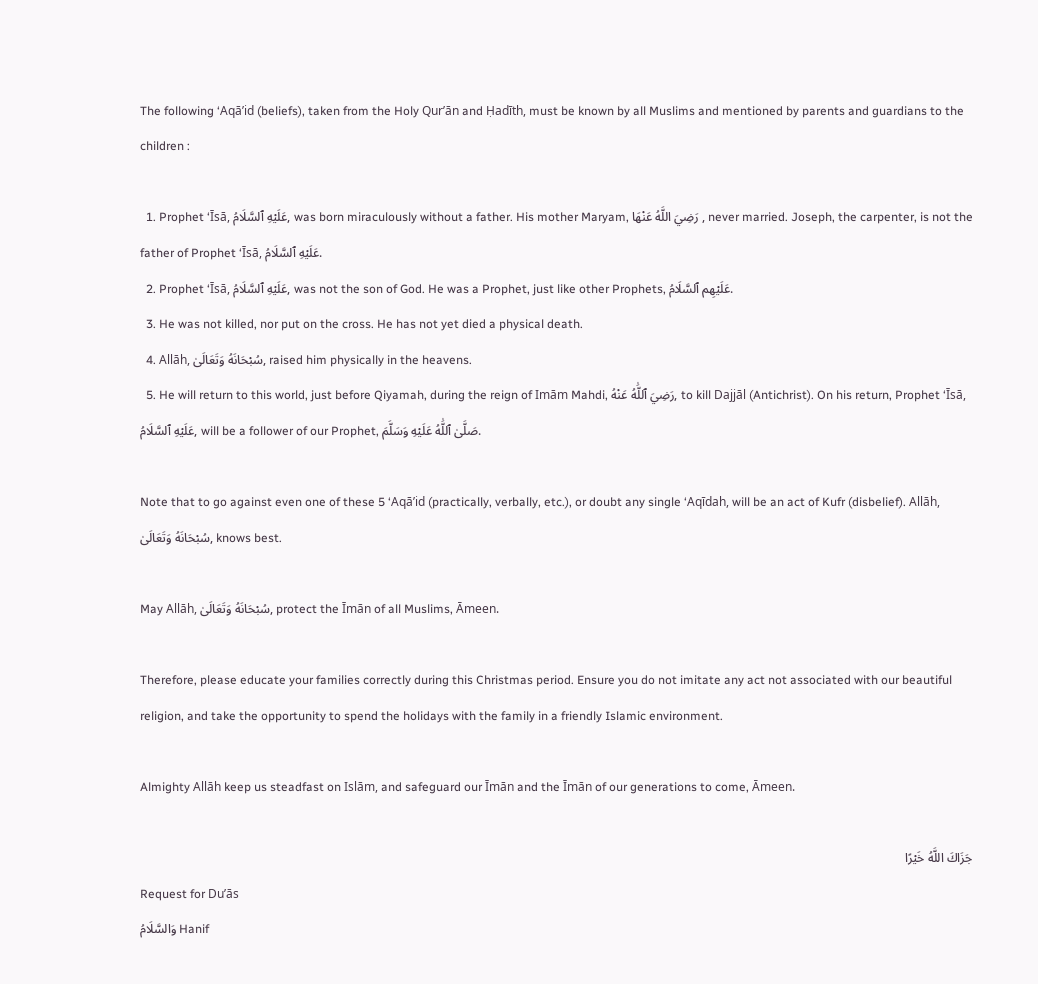The following ‘Aqā’id (beliefs), taken from the Holy Qur’ān and Ḥadīth, must be known by all Muslims and mentioned by parents and guardians to the children :

  1. Prophet ‘Īsā, عَلَيْهِ ٱلسَّلَامُ, was born miraculously without a father. His mother Maryam, رَضِيَ اللَّهُ عَنْهَا , never married. Joseph, the carpenter, is not the father of Prophet ‘Īsā, عَلَيْهِ ٱلسَّلَامُ.
  2. Prophet ‘Īsā, عَلَيْهِ ٱلسَّلَامُ, was not the son of God. He was a Prophet, just like other Prophets, عَلَيْهِم ٱلسَّلَامُ.
  3. He was not killed, nor put on the cross. He has not yet died a physical death.
  4. Allāh, سُبْحَانَهُ وَتَعَالَىٰ, raised him physically in the heavens.
  5. He will return to this world, just before Qiyamah, during the reign of Imām Mahdi, رَضِيَ ٱللَّٰهُ عَنْهُ, to kill Dajjāl (Antichrist). On his return, Prophet ‘Īsā, عَلَيْهِ ٱلسَّلَامُ, will be a follower of our Prophet, صَلَّىٰ ٱللَّٰهُ عَلَيْهِ وَسَلَّمَ.

Note that to go against even one of these 5 ‘Aqā’id (practically, verbally, etc.), or doubt any single ‘Aqīdah, will be an act of Kufr (disbelief). Allāh, سُبْحَانَهُ وَتَعَالَىٰ, knows best.

May Allāh, سُبْحَانَهُ وَتَعَالَىٰ, protect the Īmān of all Muslims, Āmeen.

Therefore, please educate your families correctly during this Christmas period. Ensure you do not imitate any act not associated with our beautiful religion, and take the opportunity to spend the holidays with the family in a friendly Islamic environment.

Almighty Allāh keep us steadfast on Islām, and safeguard our Īmān and the Īmān of our generations to come, Āmeen.

جَزَاكَ اللَّهُ خَيْرًا
Request for Du’ās
وَالسَّلَامُ Hanif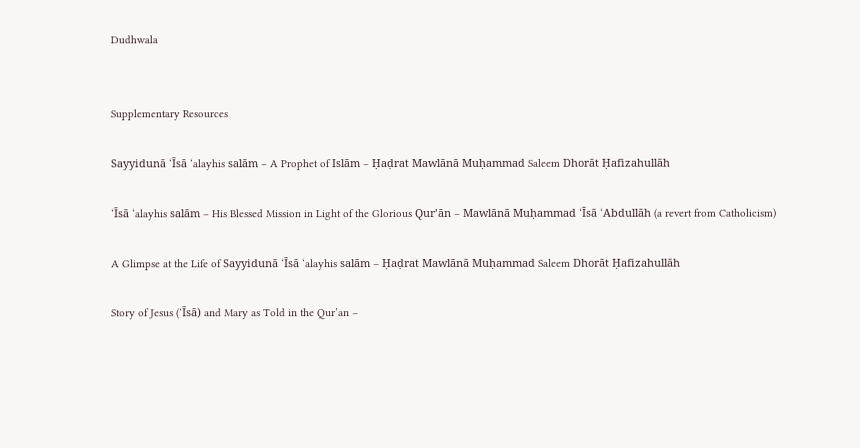Dudhwala


Supplementary Resources

Sayyidunā ‘Īsā ‘alayhis salām – A Prophet of Islām – Ḥaḍrat Mawlānā Muḥammad Saleem Dhorāt Ḥafizahullāh

‘Īsā ‘alayhis salām – His Blessed Mission in Light of the Glorious Qur’ān – Mawlānā Muḥammad ‘Īsā ‘Abdullāh (a revert from Catholicism)

A Glimpse at the Life of Sayyidunā ‘Īsā ‘alayhis salām – Ḥaḍrat Mawlānā Muḥammad Saleem Dhorāt Ḥafizahullāh

Story of Jesus (‘Īsā) and Mary as Told in the Qur’an –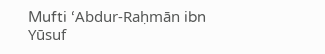Mufti ‘Abdur-Raḥmān ibn Yūsuf